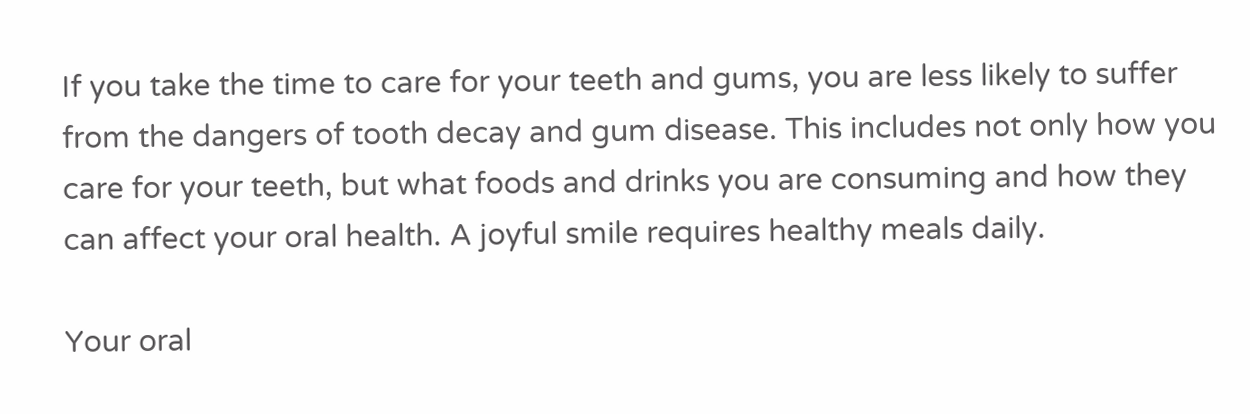If you take the time to care for your teeth and gums, you are less likely to suffer from the dangers of tooth decay and gum disease. This includes not only how you care for your teeth, but what foods and drinks you are consuming and how they can affect your oral health. A joyful smile requires healthy meals daily.

Your oral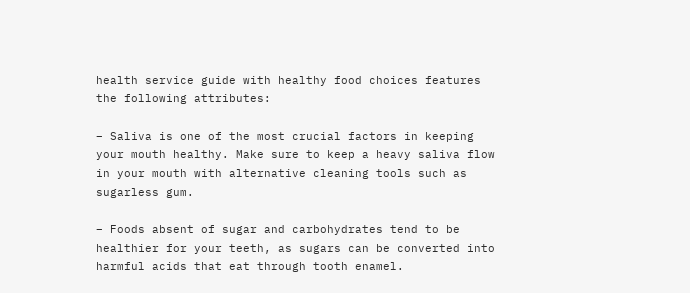health service guide with healthy food choices features the following attributes:

– Saliva is one of the most crucial factors in keeping your mouth healthy. Make sure to keep a heavy saliva flow in your mouth with alternative cleaning tools such as sugarless gum.

– Foods absent of sugar and carbohydrates tend to be healthier for your teeth, as sugars can be converted into harmful acids that eat through tooth enamel.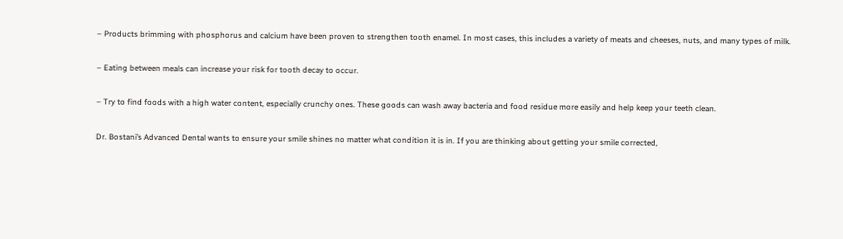– Products brimming with phosphorus and calcium have been proven to strengthen tooth enamel. In most cases, this includes a variety of meats and cheeses, nuts, and many types of milk.

– Eating between meals can increase your risk for tooth decay to occur.

– Try to find foods with a high water content, especially crunchy ones. These goods can wash away bacteria and food residue more easily and help keep your teeth clean.

Dr. Bostani’s Advanced Dental wants to ensure your smile shines no matter what condition it is in. If you are thinking about getting your smile corrected,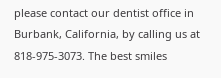please contact our dentist office in Burbank, California, by calling us at 818-975-3073. The best smiles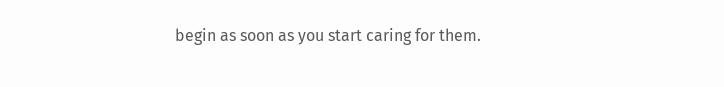begin as soon as you start caring for them.